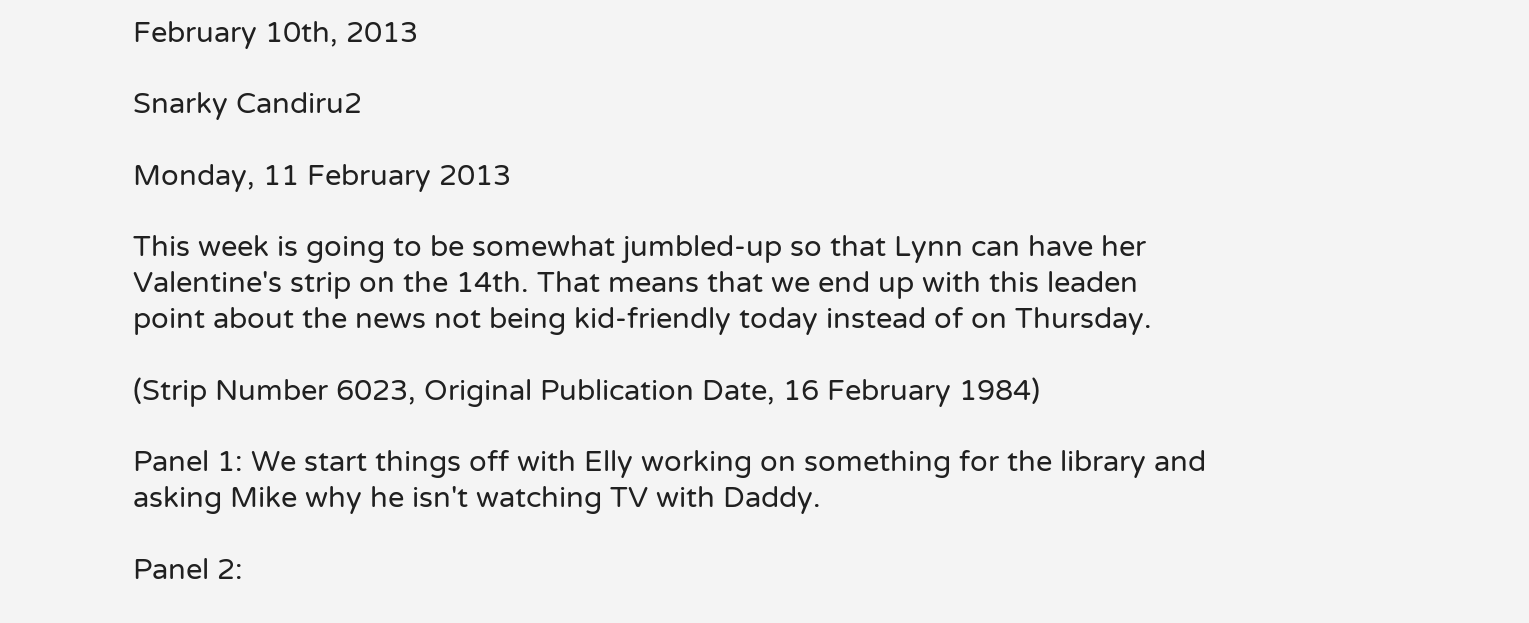February 10th, 2013

Snarky Candiru2

Monday, 11 February 2013

This week is going to be somewhat jumbled-up so that Lynn can have her Valentine's strip on the 14th. That means that we end up with this leaden point about the news not being kid-friendly today instead of on Thursday.

(Strip Number 6023, Original Publication Date, 16 February 1984)

Panel 1: We start things off with Elly working on something for the library and asking Mike why he isn't watching TV with Daddy.

Panel 2: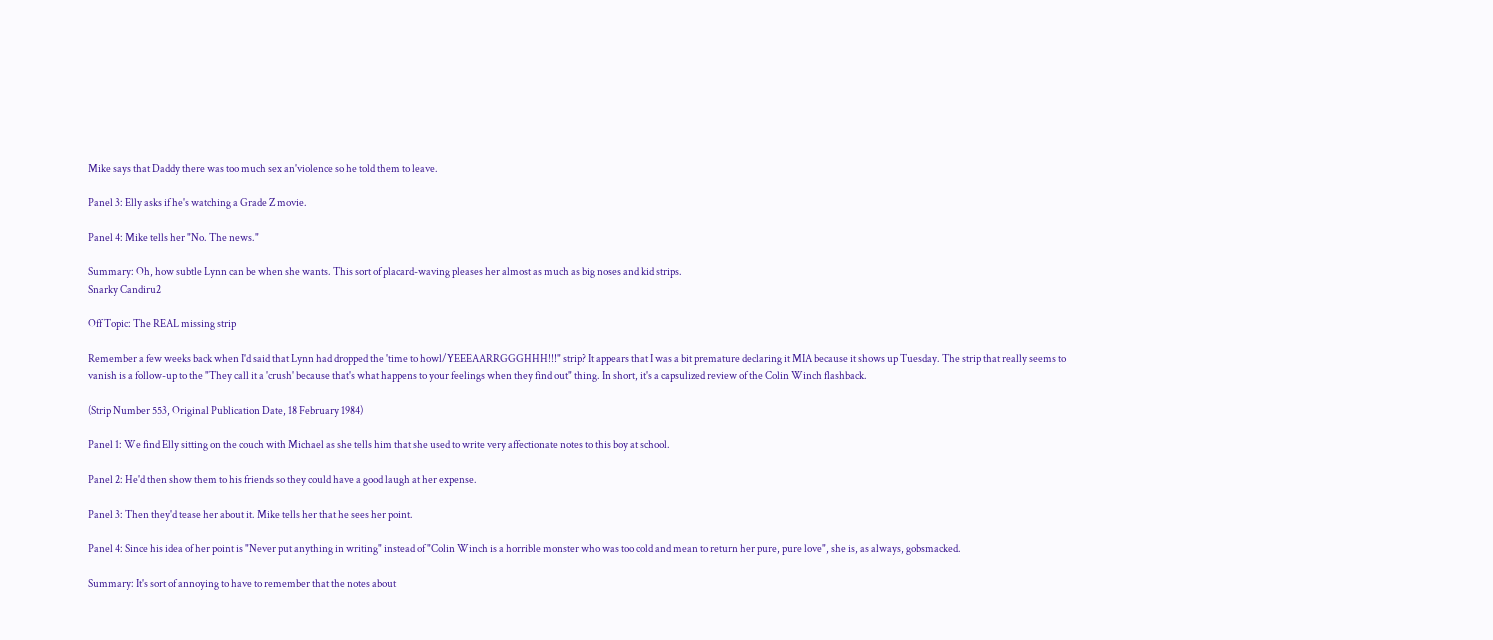Mike says that Daddy there was too much sex an'violence so he told them to leave.

Panel 3: Elly asks if he's watching a Grade Z movie.

Panel 4: Mike tells her "No. The news."

Summary: Oh, how subtle Lynn can be when she wants. This sort of placard-waving pleases her almost as much as big noses and kid strips.
Snarky Candiru2

Off Topic: The REAL missing strip

Remember a few weeks back when I'd said that Lynn had dropped the 'time to howl/YEEEAARRGGGHHH!!!" strip? It appears that I was a bit premature declaring it MIA because it shows up Tuesday. The strip that really seems to vanish is a follow-up to the "They call it a 'crush' because that's what happens to your feelings when they find out" thing. In short, it's a capsulized review of the Colin Winch flashback.

(Strip Number 553, Original Publication Date, 18 February 1984)

Panel 1: We find Elly sitting on the couch with Michael as she tells him that she used to write very affectionate notes to this boy at school.

Panel 2: He'd then show them to his friends so they could have a good laugh at her expense.

Panel 3: Then they'd tease her about it. Mike tells her that he sees her point.

Panel 4: Since his idea of her point is "Never put anything in writing" instead of "Colin Winch is a horrible monster who was too cold and mean to return her pure, pure love", she is, as always, gobsmacked.

Summary: It's sort of annoying to have to remember that the notes about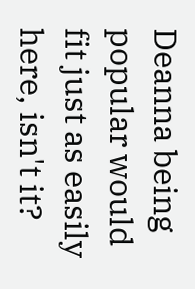Deanna being popular would fit just as easily here, isn't it?